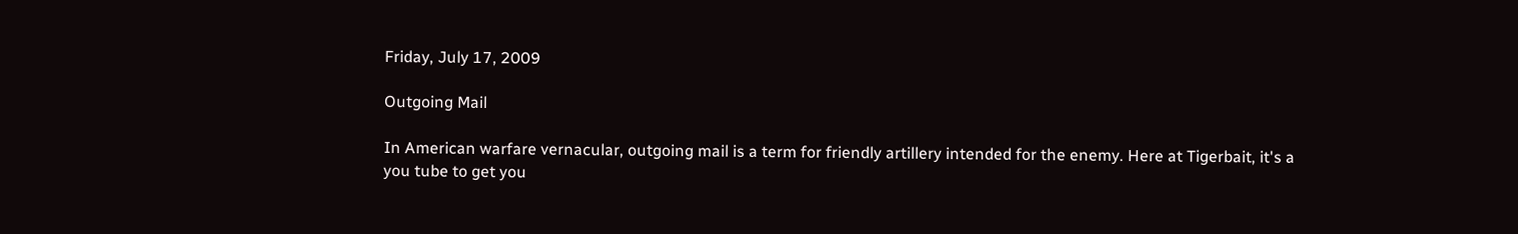Friday, July 17, 2009

Outgoing Mail

In American warfare vernacular, outgoing mail is a term for friendly artillery intended for the enemy. Here at Tigerbait, it's a you tube to get you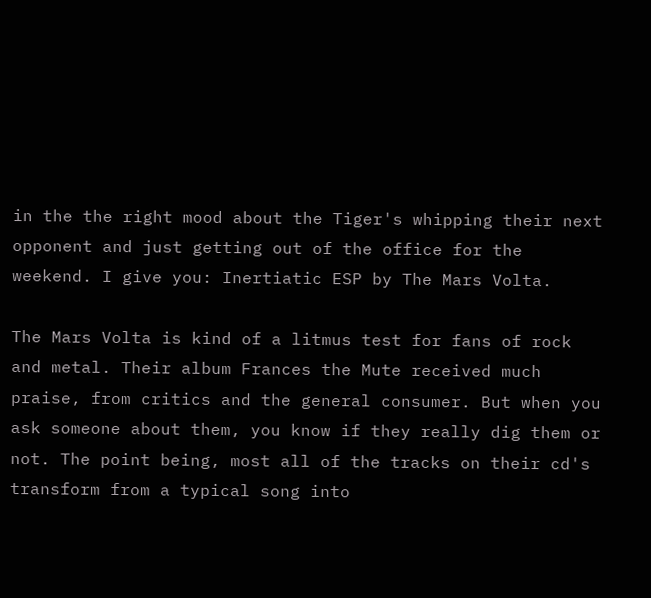in the the right mood about the Tiger's whipping their next opponent and just getting out of the office for the weekend. I give you: Inertiatic ESP by The Mars Volta.

The Mars Volta is kind of a litmus test for fans of rock and metal. Their album Frances the Mute received much praise, from critics and the general consumer. But when you ask someone about them, you know if they really dig them or not. The point being, most all of the tracks on their cd's transform from a typical song into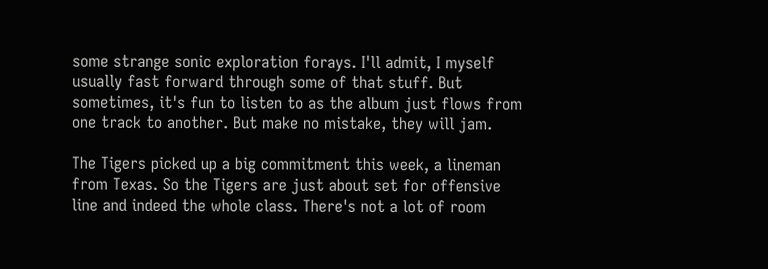some strange sonic exploration forays. I'll admit, I myself usually fast forward through some of that stuff. But sometimes, it's fun to listen to as the album just flows from one track to another. But make no mistake, they will jam.

The Tigers picked up a big commitment this week, a lineman from Texas. So the Tigers are just about set for offensive line and indeed the whole class. There's not a lot of room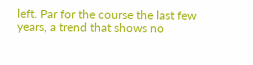left. Par for the course the last few years, a trend that shows no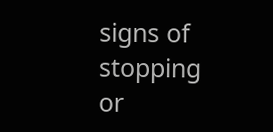signs of stopping or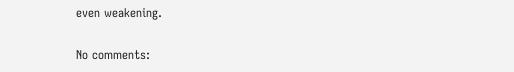even weakening.

No comments: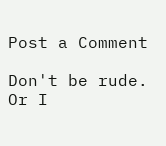Post a Comment

Don't be rude. Or I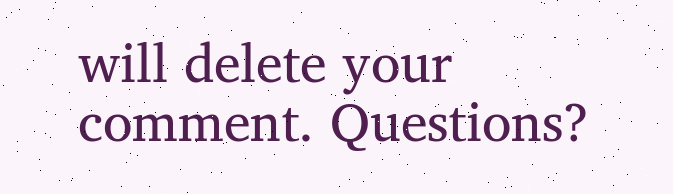will delete your comment. Questions?